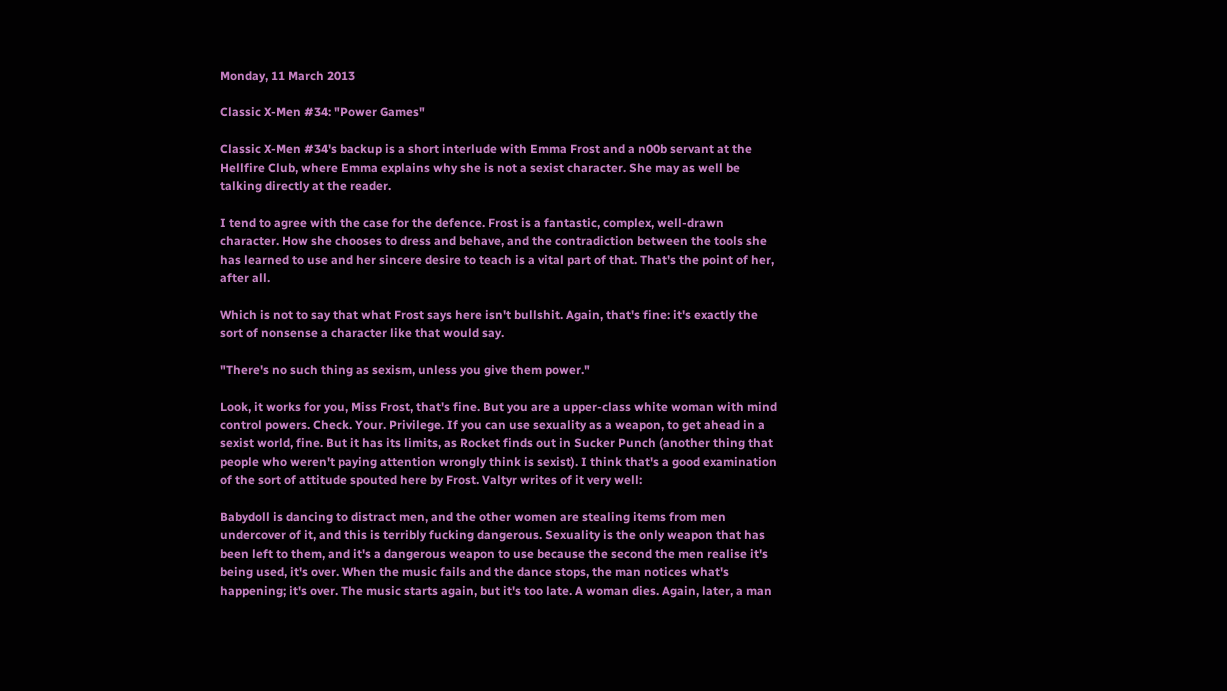Monday, 11 March 2013

Classic X-Men #34: "Power Games"

Classic X-Men #34's backup is a short interlude with Emma Frost and a n00b servant at the Hellfire Club, where Emma explains why she is not a sexist character. She may as well be talking directly at the reader.

I tend to agree with the case for the defence. Frost is a fantastic, complex, well-drawn character. How she chooses to dress and behave, and the contradiction between the tools she has learned to use and her sincere desire to teach is a vital part of that. That's the point of her, after all.

Which is not to say that what Frost says here isn't bullshit. Again, that's fine: it's exactly the sort of nonsense a character like that would say.

"There's no such thing as sexism, unless you give them power."

Look, it works for you, Miss Frost, that's fine. But you are a upper-class white woman with mind control powers. Check. Your. Privilege. If you can use sexuality as a weapon, to get ahead in a sexist world, fine. But it has its limits, as Rocket finds out in Sucker Punch (another thing that people who weren't paying attention wrongly think is sexist). I think that's a good examination of the sort of attitude spouted here by Frost. Valtyr writes of it very well:

Babydoll is dancing to distract men, and the other women are stealing items from men undercover of it, and this is terribly fucking dangerous. Sexuality is the only weapon that has been left to them, and it's a dangerous weapon to use because the second the men realise it's being used, it's over. When the music fails and the dance stops, the man notices what's happening; it's over. The music starts again, but it's too late. A woman dies. Again, later, a man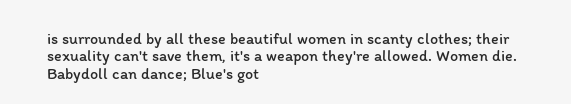is surrounded by all these beautiful women in scanty clothes; their sexuality can't save them, it's a weapon they're allowed. Women die. Babydoll can dance; Blue's got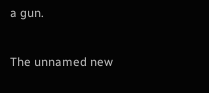a gun.

The unnamed new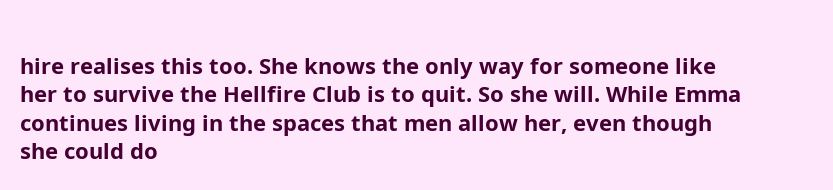hire realises this too. She knows the only way for someone like her to survive the Hellfire Club is to quit. So she will. While Emma continues living in the spaces that men allow her, even though she could do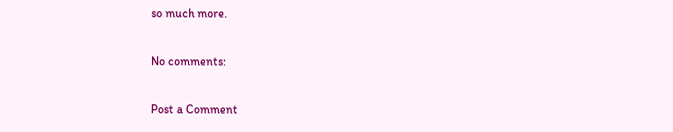so much more.

No comments:

Post a Comment